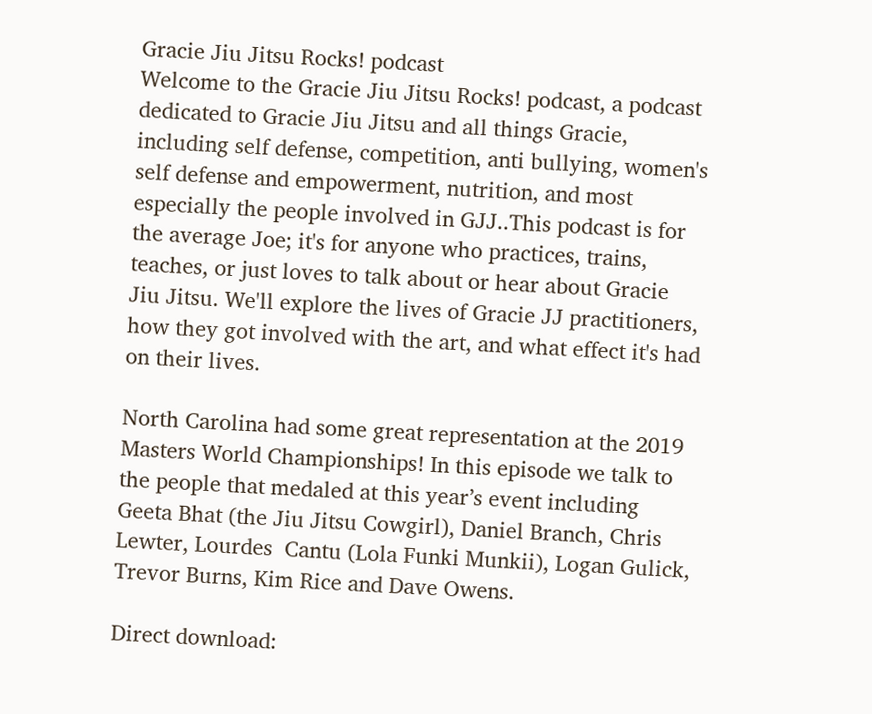Gracie Jiu Jitsu Rocks! podcast
Welcome to the Gracie Jiu Jitsu Rocks! podcast, a podcast dedicated to Gracie Jiu Jitsu and all things Gracie, including self defense, competition, anti bullying, women's self defense and empowerment, nutrition, and most especially the people involved in GJJ..This podcast is for the average Joe; it's for anyone who practices, trains, teaches, or just loves to talk about or hear about Gracie Jiu Jitsu. We'll explore the lives of Gracie JJ practitioners, how they got involved with the art, and what effect it's had on their lives.

North Carolina had some great representation at the 2019 Masters World Championships! In this episode we talk to the people that medaled at this year’s event including Geeta Bhat (the Jiu Jitsu Cowgirl), Daniel Branch, Chris Lewter, Lourdes  Cantu (Lola Funki Munkii), Logan Gulick, Trevor Burns, Kim Rice and Dave Owens.

Direct download: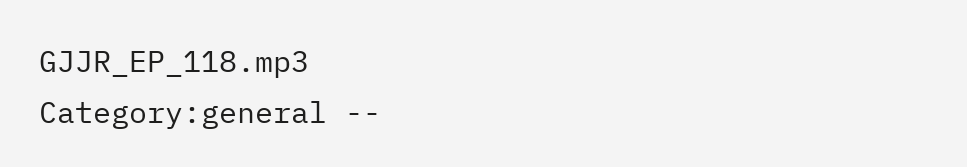GJJR_EP_118.mp3
Category:general --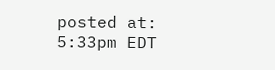posted at: 5:33pm EDT